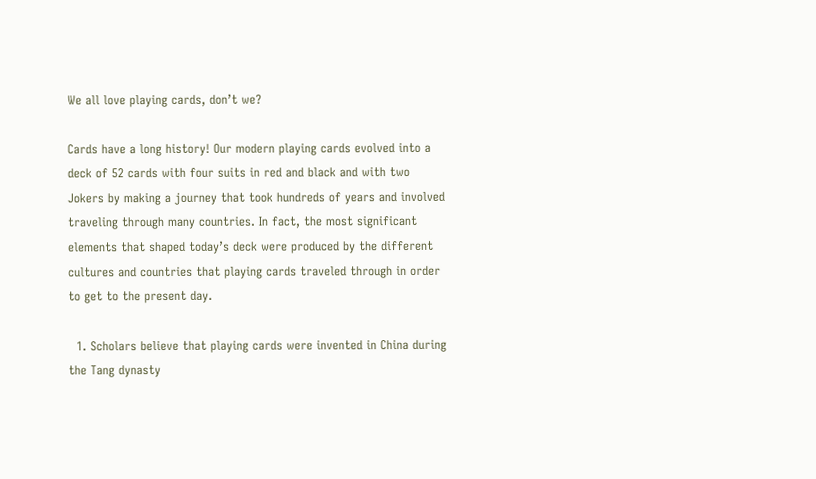We all love playing cards, don’t we?

Cards have a long history! Our modern playing cards evolved into a deck of 52 cards with four suits in red and black and with two Jokers by making a journey that took hundreds of years and involved traveling through many countries. In fact, the most significant elements that shaped today’s deck were produced by the different cultures and countries that playing cards traveled through in order to get to the present day.

  1. Scholars believe that playing cards were invented in China during the Tang dynasty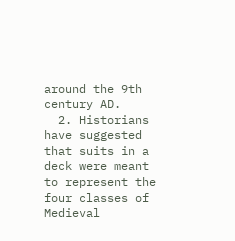around the 9th century AD.
  2. Historians have suggested that suits in a deck were meant to represent the four classes of Medieval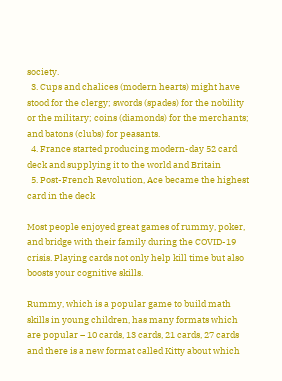society.
  3. Cups and chalices (modern hearts) might have stood for the clergy; swords (spades) for the nobility or the military; coins (diamonds) for the merchants; and batons (clubs) for peasants.
  4. France started producing modern-day 52 card deck and supplying it to the world and Britain
  5. Post-French Revolution, Ace became the highest card in the deck

Most people enjoyed great games of rummy, poker, and bridge with their family during the COVID-19 crisis. Playing cards not only help kill time but also boosts your cognitive skills.

Rummy, which is a popular game to build math skills in young children, has many formats which are popular – 10 cards, 13 cards, 21 cards, 27 cards and there is a new format called Kitty about which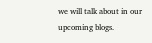we will talk about in our upcoming blogs.